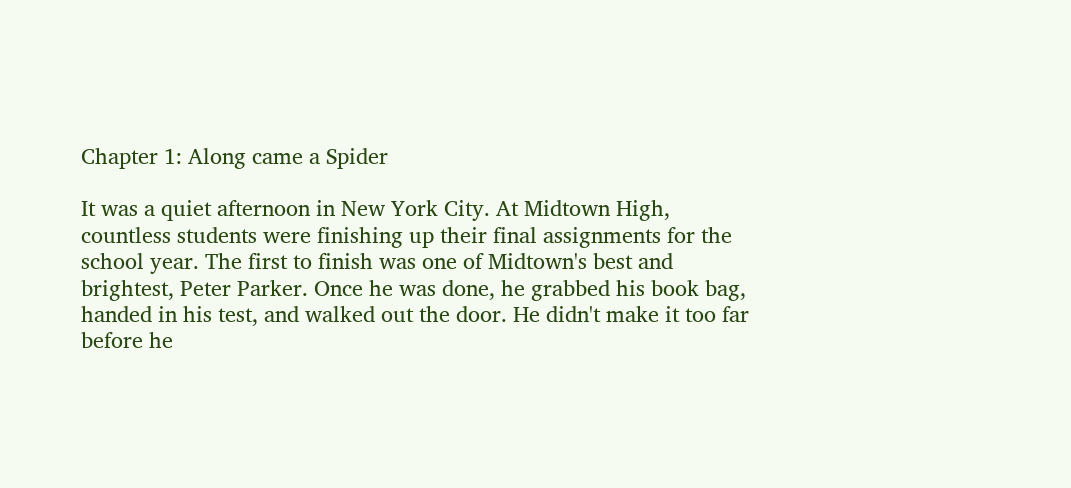Chapter 1: Along came a Spider

It was a quiet afternoon in New York City. At Midtown High, countless students were finishing up their final assignments for the school year. The first to finish was one of Midtown's best and brightest, Peter Parker. Once he was done, he grabbed his book bag, handed in his test, and walked out the door. He didn't make it too far before he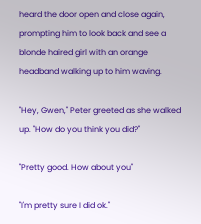heard the door open and close again, prompting him to look back and see a blonde haired girl with an orange headband walking up to him waving.

"Hey, Gwen," Peter greeted as she walked up. "How do you think you did?"

"Pretty good. How about you"

"I'm pretty sure I did ok."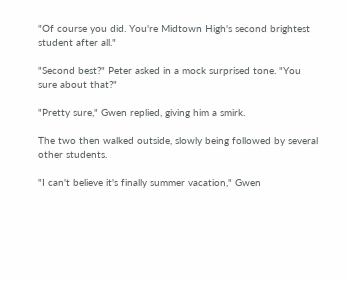"Of course you did. You're Midtown High's second brightest student after all."

"Second best?" Peter asked in a mock surprised tone. "You sure about that?"

"Pretty sure," Gwen replied, giving him a smirk.

The two then walked outside, slowly being followed by several other students.

"I can't believe it's finally summer vacation," Gwen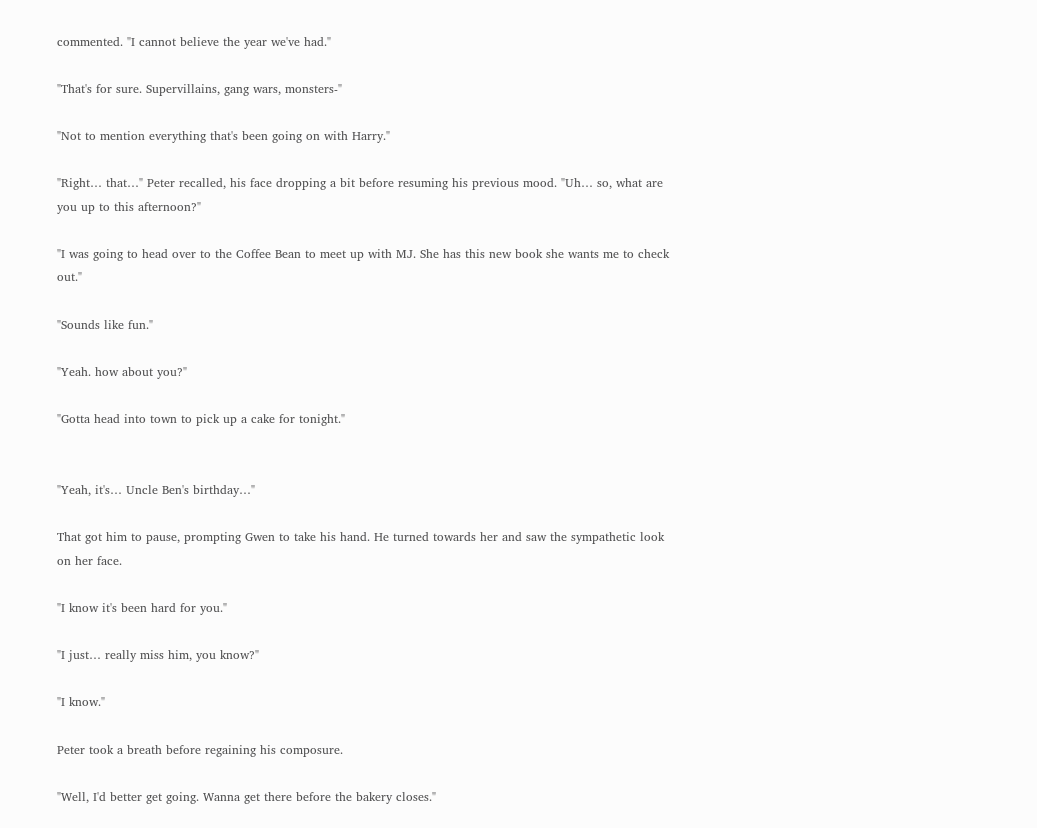commented. "I cannot believe the year we've had."

"That's for sure. Supervillains, gang wars, monsters-"

"Not to mention everything that's been going on with Harry."

"Right… that…" Peter recalled, his face dropping a bit before resuming his previous mood. "Uh… so, what are you up to this afternoon?"

"I was going to head over to the Coffee Bean to meet up with MJ. She has this new book she wants me to check out."

"Sounds like fun."

"Yeah. how about you?"

"Gotta head into town to pick up a cake for tonight."


"Yeah, it's… Uncle Ben's birthday…"

That got him to pause, prompting Gwen to take his hand. He turned towards her and saw the sympathetic look on her face.

"I know it's been hard for you."

"I just… really miss him, you know?"

"I know."

Peter took a breath before regaining his composure.

"Well, I'd better get going. Wanna get there before the bakery closes."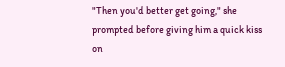"Then you'd better get going," she prompted before giving him a quick kiss on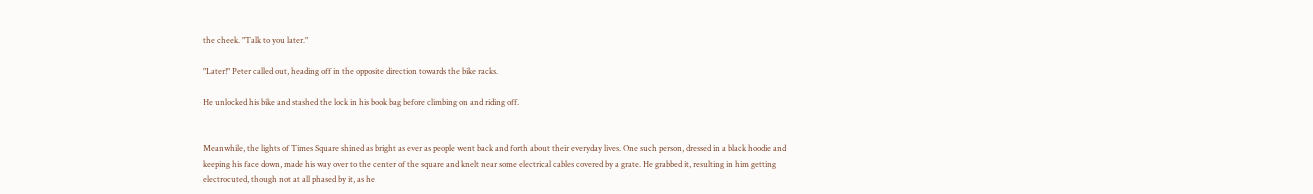the cheek. "Talk to you later."

"Later!" Peter called out, heading off in the opposite direction towards the bike racks.

He unlocked his bike and stashed the lock in his book bag before climbing on and riding off.


Meanwhile, the lights of Times Square shined as bright as ever as people went back and forth about their everyday lives. One such person, dressed in a black hoodie and keeping his face down, made his way over to the center of the square and knelt near some electrical cables covered by a grate. He grabbed it, resulting in him getting electrocuted, though not at all phased by it, as he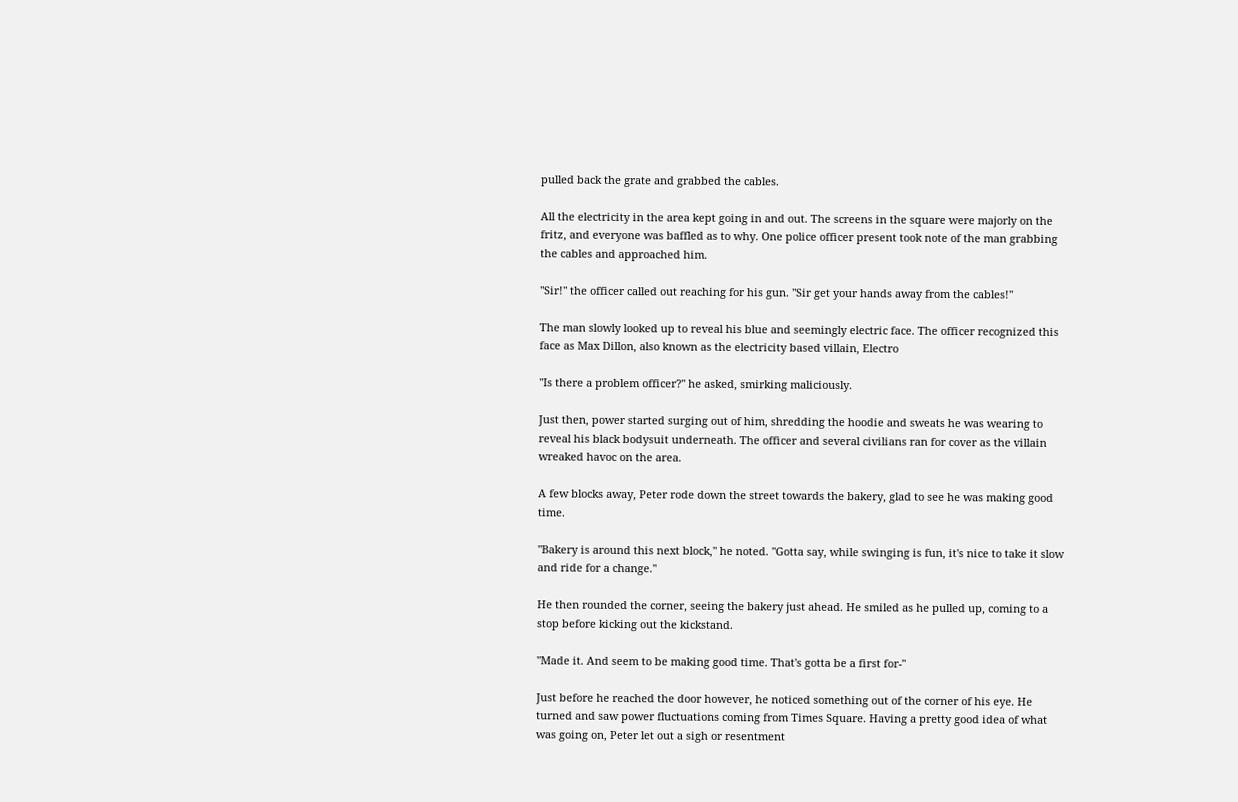pulled back the grate and grabbed the cables.

All the electricity in the area kept going in and out. The screens in the square were majorly on the fritz, and everyone was baffled as to why. One police officer present took note of the man grabbing the cables and approached him.

"Sir!" the officer called out reaching for his gun. "Sir get your hands away from the cables!"

The man slowly looked up to reveal his blue and seemingly electric face. The officer recognized this face as Max Dillon, also known as the electricity based villain, Electro

"Is there a problem officer?" he asked, smirking maliciously.

Just then, power started surging out of him, shredding the hoodie and sweats he was wearing to reveal his black bodysuit underneath. The officer and several civilians ran for cover as the villain wreaked havoc on the area.

A few blocks away, Peter rode down the street towards the bakery, glad to see he was making good time.

"Bakery is around this next block," he noted. "Gotta say, while swinging is fun, it's nice to take it slow and ride for a change."

He then rounded the corner, seeing the bakery just ahead. He smiled as he pulled up, coming to a stop before kicking out the kickstand.

"Made it. And seem to be making good time. That's gotta be a first for-"

Just before he reached the door however, he noticed something out of the corner of his eye. He turned and saw power fluctuations coming from Times Square. Having a pretty good idea of what was going on, Peter let out a sigh or resentment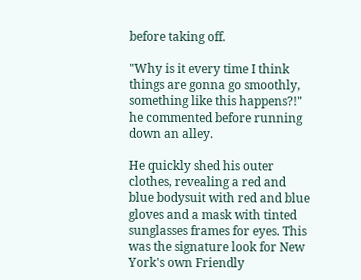before taking off.

"Why is it every time I think things are gonna go smoothly, something like this happens?!" he commented before running down an alley.

He quickly shed his outer clothes, revealing a red and blue bodysuit with red and blue gloves and a mask with tinted sunglasses frames for eyes. This was the signature look for New York's own Friendly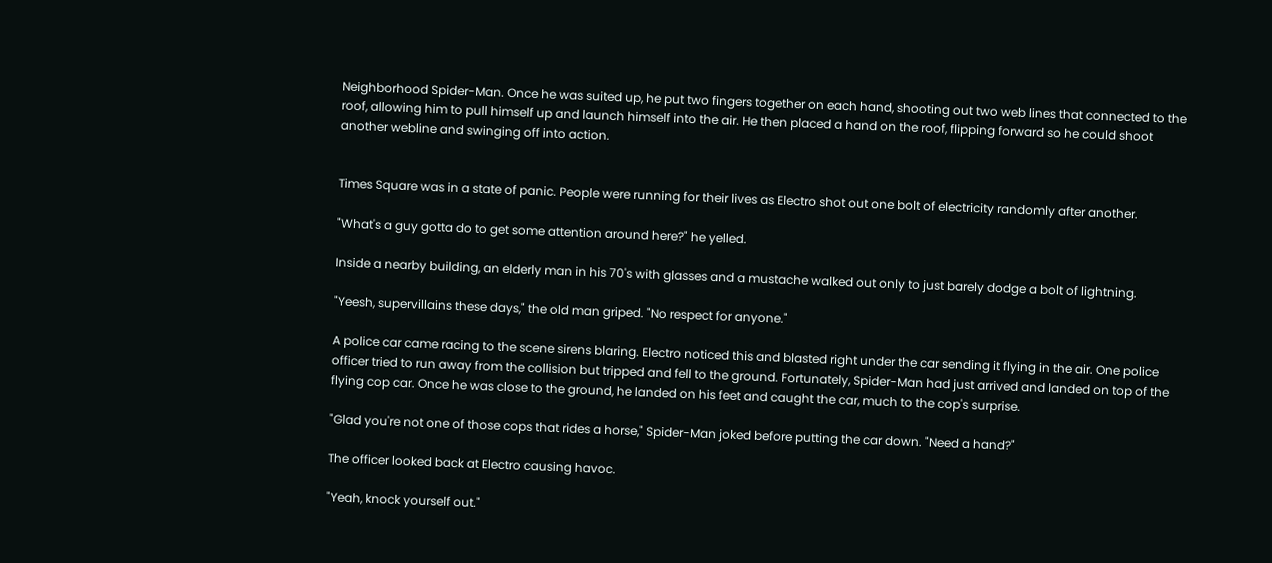Neighborhood Spider-Man. Once he was suited up, he put two fingers together on each hand, shooting out two web lines that connected to the roof, allowing him to pull himself up and launch himself into the air. He then placed a hand on the roof, flipping forward so he could shoot another webline and swinging off into action.


Times Square was in a state of panic. People were running for their lives as Electro shot out one bolt of electricity randomly after another.

"What's a guy gotta do to get some attention around here?" he yelled.

Inside a nearby building, an elderly man in his 70's with glasses and a mustache walked out only to just barely dodge a bolt of lightning.

"Yeesh, supervillains these days," the old man griped. "No respect for anyone."

A police car came racing to the scene sirens blaring. Electro noticed this and blasted right under the car sending it flying in the air. One police officer tried to run away from the collision but tripped and fell to the ground. Fortunately, Spider-Man had just arrived and landed on top of the flying cop car. Once he was close to the ground, he landed on his feet and caught the car, much to the cop's surprise.

"Glad you're not one of those cops that rides a horse," Spider-Man joked before putting the car down. "Need a hand?"

The officer looked back at Electro causing havoc.

"Yeah, knock yourself out."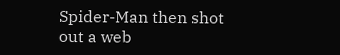Spider-Man then shot out a web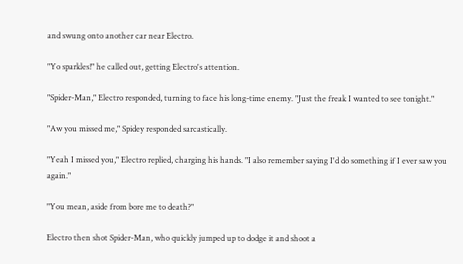and swung onto another car near Electro.

"Yo sparkles!" he called out, getting Electro's attention.

"Spider-Man," Electro responded, turning to face his long-time enemy. "Just the freak I wanted to see tonight."

"Aw you missed me," Spidey responded sarcastically.

"Yeah I missed you," Electro replied, charging his hands. "I also remember saying I'd do something if I ever saw you again."

"You mean, aside from bore me to death?"

Electro then shot Spider-Man, who quickly jumped up to dodge it and shoot a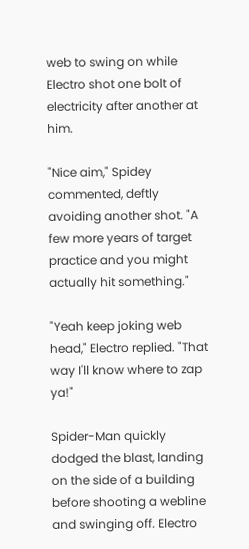web to swing on while Electro shot one bolt of electricity after another at him.

"Nice aim," Spidey commented, deftly avoiding another shot. "A few more years of target practice and you might actually hit something."

"Yeah keep joking web head," Electro replied. "That way I'll know where to zap ya!"

Spider-Man quickly dodged the blast, landing on the side of a building before shooting a webline and swinging off. Electro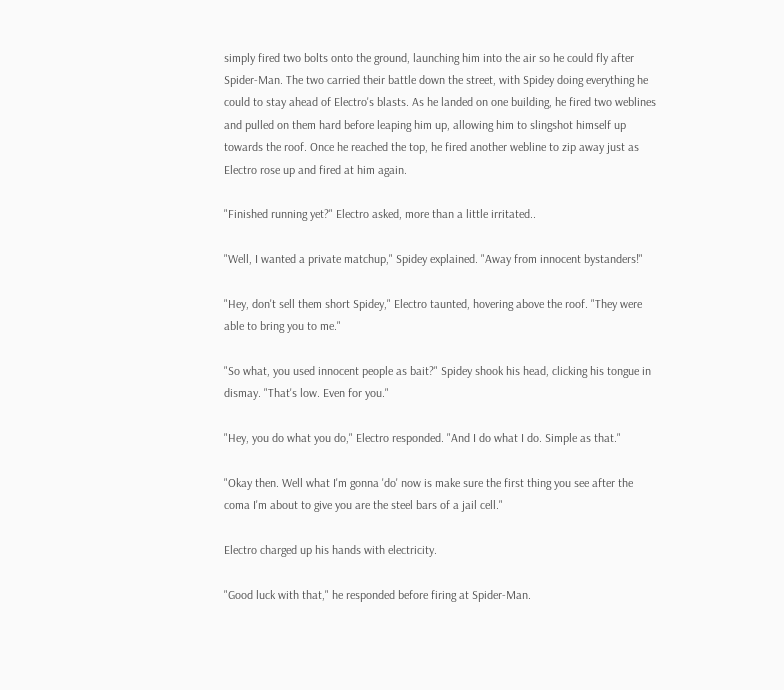simply fired two bolts onto the ground, launching him into the air so he could fly after Spider-Man. The two carried their battle down the street, with Spidey doing everything he could to stay ahead of Electro's blasts. As he landed on one building, he fired two weblines and pulled on them hard before leaping him up, allowing him to slingshot himself up towards the roof. Once he reached the top, he fired another webline to zip away just as Electro rose up and fired at him again.

"Finished running yet?" Electro asked, more than a little irritated..

"Well, I wanted a private matchup," Spidey explained. "Away from innocent bystanders!"

"Hey, don't sell them short Spidey," Electro taunted, hovering above the roof. "They were able to bring you to me."

"So what, you used innocent people as bait?" Spidey shook his head, clicking his tongue in dismay. "That's low. Even for you."

"Hey, you do what you do," Electro responded. "And I do what I do. Simple as that."

"Okay then. Well what I'm gonna 'do' now is make sure the first thing you see after the coma I'm about to give you are the steel bars of a jail cell."

Electro charged up his hands with electricity.

"Good luck with that," he responded before firing at Spider-Man.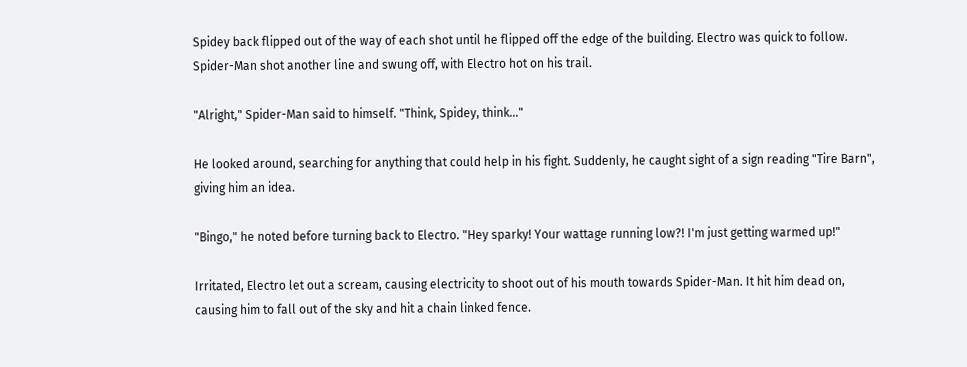Spidey back flipped out of the way of each shot until he flipped off the edge of the building. Electro was quick to follow. Spider-Man shot another line and swung off, with Electro hot on his trail.

"Alright," Spider-Man said to himself. "Think, Spidey, think..."

He looked around, searching for anything that could help in his fight. Suddenly, he caught sight of a sign reading "Tire Barn", giving him an idea.

"Bingo," he noted before turning back to Electro. "Hey sparky! Your wattage running low?! I'm just getting warmed up!"

Irritated, Electro let out a scream, causing electricity to shoot out of his mouth towards Spider-Man. It hit him dead on, causing him to fall out of the sky and hit a chain linked fence.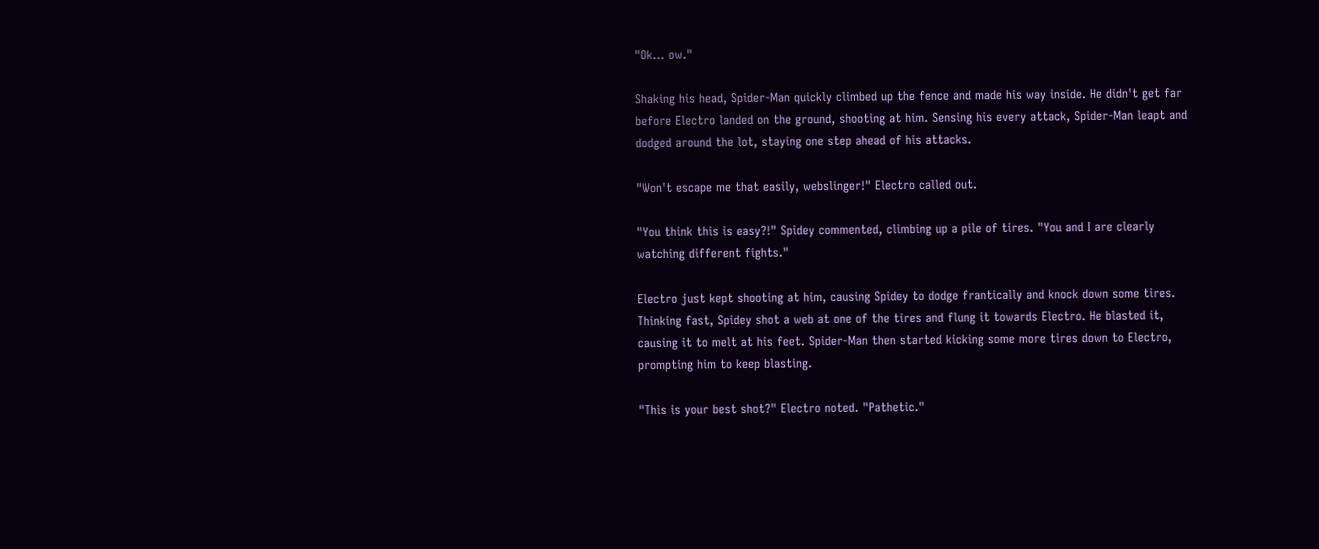"Ok… ow."

Shaking his head, Spider-Man quickly climbed up the fence and made his way inside. He didn't get far before Electro landed on the ground, shooting at him. Sensing his every attack, Spider-Man leapt and dodged around the lot, staying one step ahead of his attacks.

"Won't escape me that easily, webslinger!" Electro called out.

"You think this is easy?!" Spidey commented, climbing up a pile of tires. "You and I are clearly watching different fights."

Electro just kept shooting at him, causing Spidey to dodge frantically and knock down some tires. Thinking fast, Spidey shot a web at one of the tires and flung it towards Electro. He blasted it, causing it to melt at his feet. Spider-Man then started kicking some more tires down to Electro, prompting him to keep blasting.

"This is your best shot?" Electro noted. "Pathetic."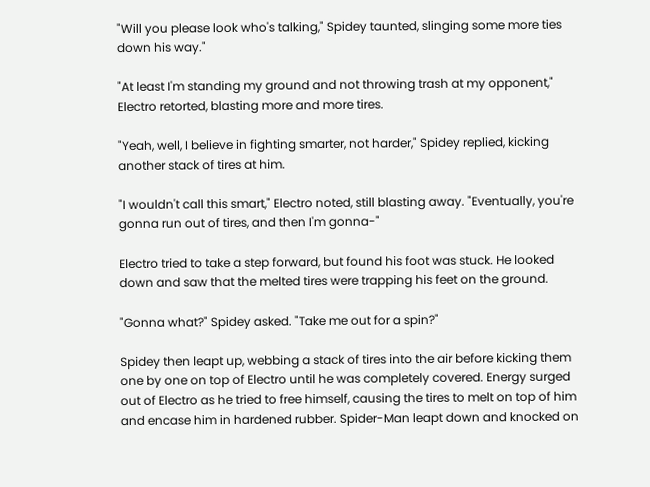"Will you please look who's talking," Spidey taunted, slinging some more ties down his way."

"At least I'm standing my ground and not throwing trash at my opponent," Electro retorted, blasting more and more tires.

"Yeah, well, I believe in fighting smarter, not harder," Spidey replied, kicking another stack of tires at him.

"I wouldn't call this smart," Electro noted, still blasting away. "Eventually, you're gonna run out of tires, and then I'm gonna-"

Electro tried to take a step forward, but found his foot was stuck. He looked down and saw that the melted tires were trapping his feet on the ground.

"Gonna what?" Spidey asked. "Take me out for a spin?"

Spidey then leapt up, webbing a stack of tires into the air before kicking them one by one on top of Electro until he was completely covered. Energy surged out of Electro as he tried to free himself, causing the tires to melt on top of him and encase him in hardened rubber. Spider-Man leapt down and knocked on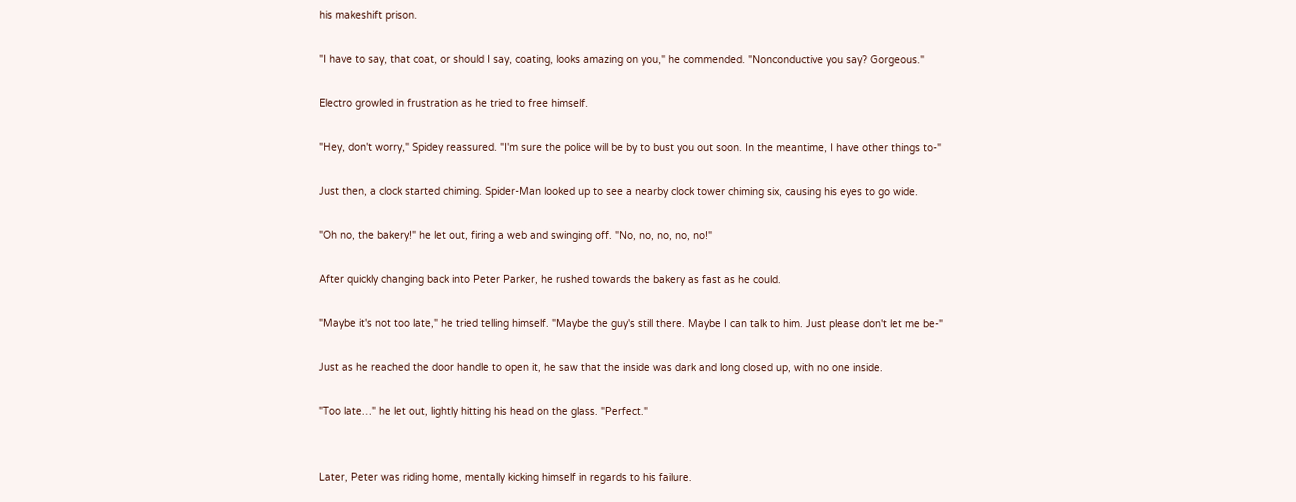his makeshift prison.

"I have to say, that coat, or should I say, coating, looks amazing on you," he commended. "Nonconductive you say? Gorgeous."

Electro growled in frustration as he tried to free himself.

"Hey, don't worry," Spidey reassured. "I'm sure the police will be by to bust you out soon. In the meantime, I have other things to-"

Just then, a clock started chiming. Spider-Man looked up to see a nearby clock tower chiming six, causing his eyes to go wide.

"Oh no, the bakery!" he let out, firing a web and swinging off. "No, no, no, no, no!"

After quickly changing back into Peter Parker, he rushed towards the bakery as fast as he could.

"Maybe it's not too late," he tried telling himself. "Maybe the guy's still there. Maybe I can talk to him. Just please don't let me be-"

Just as he reached the door handle to open it, he saw that the inside was dark and long closed up, with no one inside.

"Too late…" he let out, lightly hitting his head on the glass. "Perfect."


Later, Peter was riding home, mentally kicking himself in regards to his failure.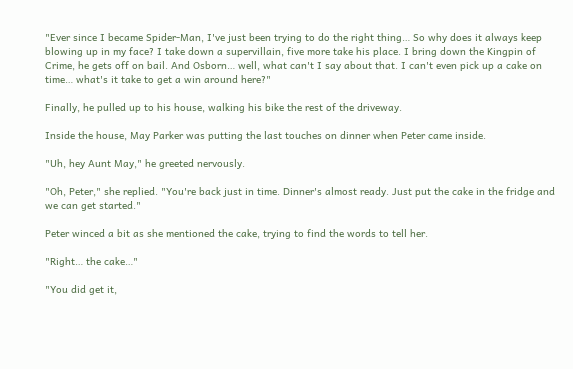"Ever since I became Spider-Man, I've just been trying to do the right thing… So why does it always keep blowing up in my face? I take down a supervillain, five more take his place. I bring down the Kingpin of Crime, he gets off on bail. And Osborn… well, what can't I say about that. I can't even pick up a cake on time… what's it take to get a win around here?"

Finally, he pulled up to his house, walking his bike the rest of the driveway.

Inside the house, May Parker was putting the last touches on dinner when Peter came inside.

"Uh, hey Aunt May," he greeted nervously.

"Oh, Peter," she replied. "You're back just in time. Dinner's almost ready. Just put the cake in the fridge and we can get started."

Peter winced a bit as she mentioned the cake, trying to find the words to tell her.

"Right… the cake…"

"You did get it,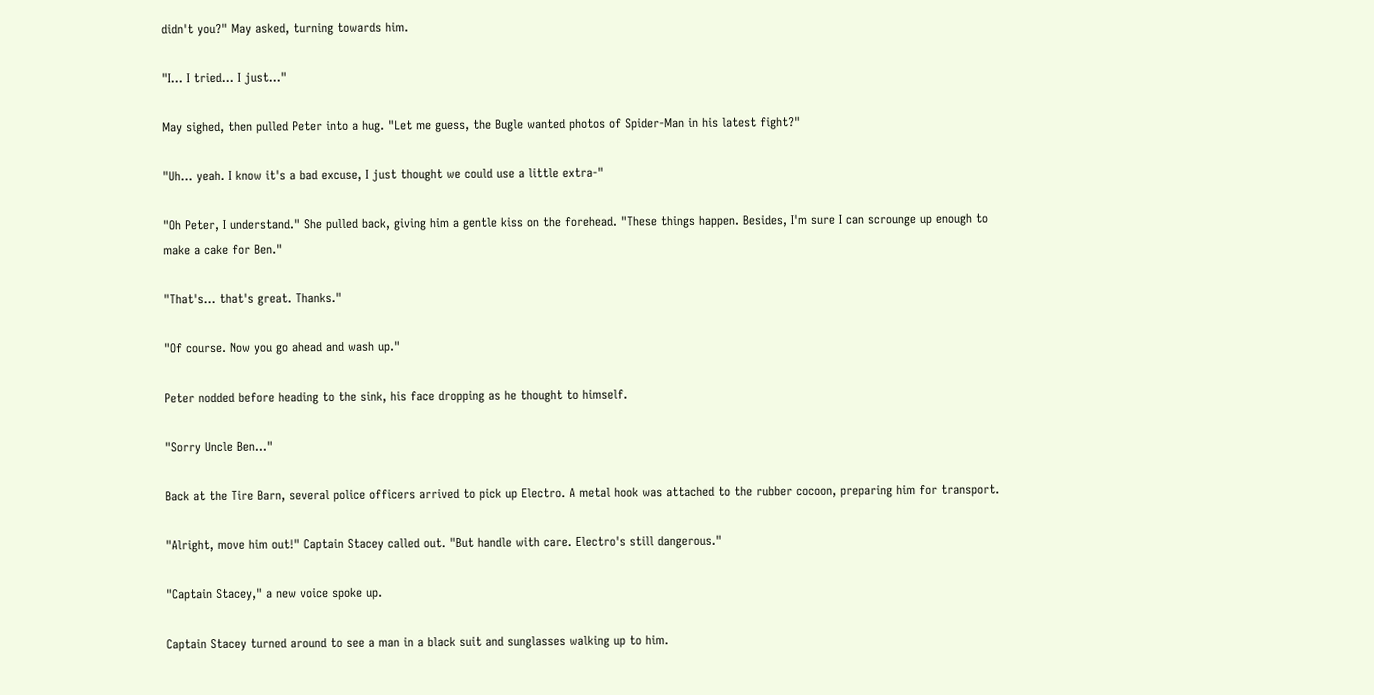didn't you?" May asked, turning towards him.

"I… I tried… I just…"

May sighed, then pulled Peter into a hug. "Let me guess, the Bugle wanted photos of Spider-Man in his latest fight?"

"Uh… yeah. I know it's a bad excuse, I just thought we could use a little extra-"

"Oh Peter, I understand." She pulled back, giving him a gentle kiss on the forehead. "These things happen. Besides, I'm sure I can scrounge up enough to make a cake for Ben."

"That's… that's great. Thanks."

"Of course. Now you go ahead and wash up."

Peter nodded before heading to the sink, his face dropping as he thought to himself.

"Sorry Uncle Ben…"

Back at the Tire Barn, several police officers arrived to pick up Electro. A metal hook was attached to the rubber cocoon, preparing him for transport.

"Alright, move him out!" Captain Stacey called out. "But handle with care. Electro's still dangerous."

"Captain Stacey," a new voice spoke up.

Captain Stacey turned around to see a man in a black suit and sunglasses walking up to him.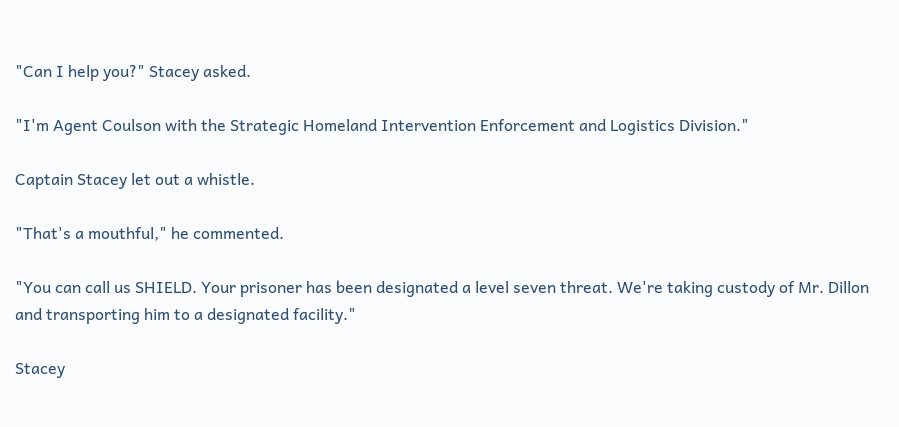"Can I help you?" Stacey asked.

"I'm Agent Coulson with the Strategic Homeland Intervention Enforcement and Logistics Division."

Captain Stacey let out a whistle.

"That's a mouthful," he commented.

"You can call us SHIELD. Your prisoner has been designated a level seven threat. We're taking custody of Mr. Dillon and transporting him to a designated facility."

Stacey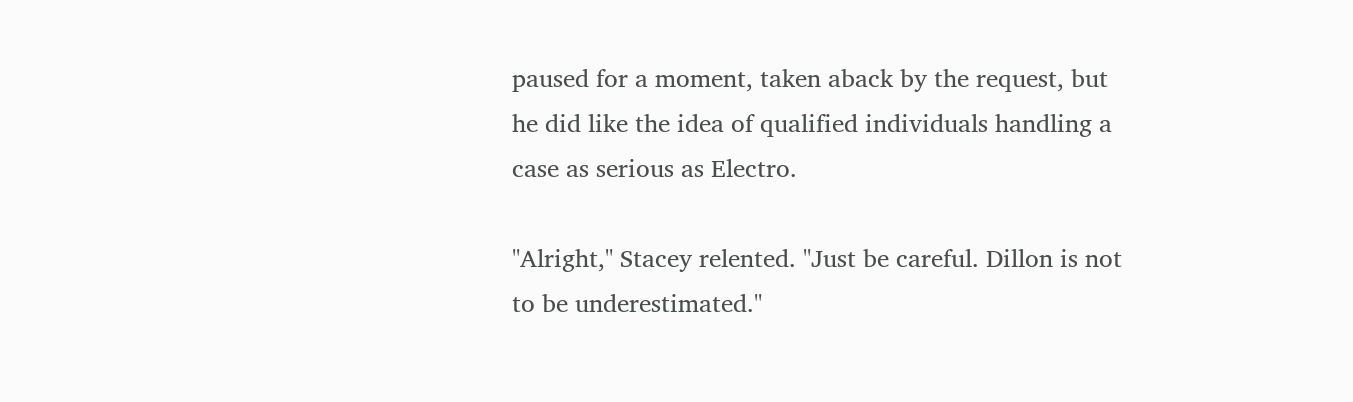paused for a moment, taken aback by the request, but he did like the idea of qualified individuals handling a case as serious as Electro.

"Alright," Stacey relented. "Just be careful. Dillon is not to be underestimated."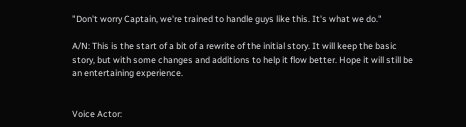"Don't worry Captain, we're trained to handle guys like this. It's what we do."

A/N: This is the start of a bit of a rewrite of the initial story. It will keep the basic story, but with some changes and additions to help it flow better. Hope it will still be an entertaining experience.


Voice Actor: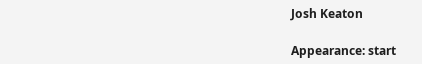Josh Keaton

Appearance: start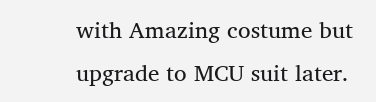with Amazing costume but upgrade to MCU suit later.